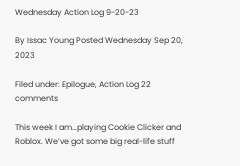Wednesday Action Log 9-20-23

By Issac Young Posted Wednesday Sep 20, 2023

Filed under: Epilogue, Action Log 22 comments

This week I am…playing Cookie Clicker and Roblox. We’ve got some big real-life stuff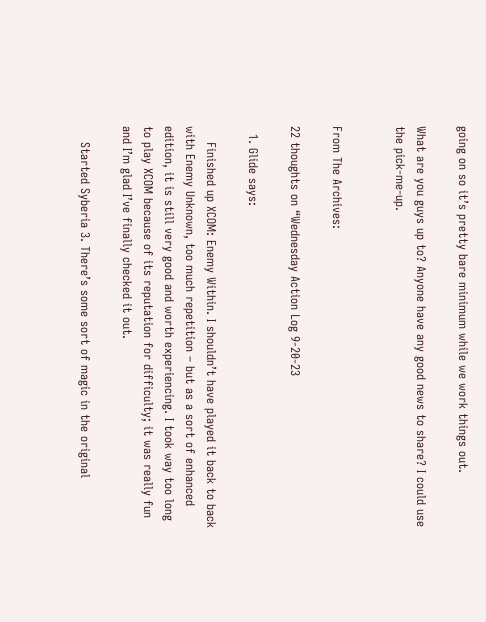going on so it’s pretty bare minimum while we work things out.

What are you guys up to? Anyone have any good news to share? I could use the pick-me-up.


From The Archives:

22 thoughts on “Wednesday Action Log 9-20-23

  1. Glide says:

    Finished up XCOM: Enemy Within. I shouldn’t have played it back to back with Enemy Unknown, too much repetition – but as a sort of enhanced edition, it is still very good and worth experiencing. I took way too long to play XCOM because of its reputation for difficulty; it was really fun and I’m glad I’ve finally checked it out.

    Started Syberia 3. There’s some sort of magic in the original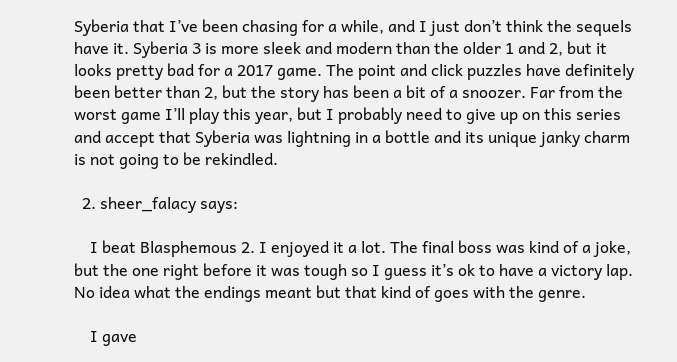Syberia that I’ve been chasing for a while, and I just don’t think the sequels have it. Syberia 3 is more sleek and modern than the older 1 and 2, but it looks pretty bad for a 2017 game. The point and click puzzles have definitely been better than 2, but the story has been a bit of a snoozer. Far from the worst game I’ll play this year, but I probably need to give up on this series and accept that Syberia was lightning in a bottle and its unique janky charm is not going to be rekindled.

  2. sheer_falacy says:

    I beat Blasphemous 2. I enjoyed it a lot. The final boss was kind of a joke, but the one right before it was tough so I guess it’s ok to have a victory lap. No idea what the endings meant but that kind of goes with the genre.

    I gave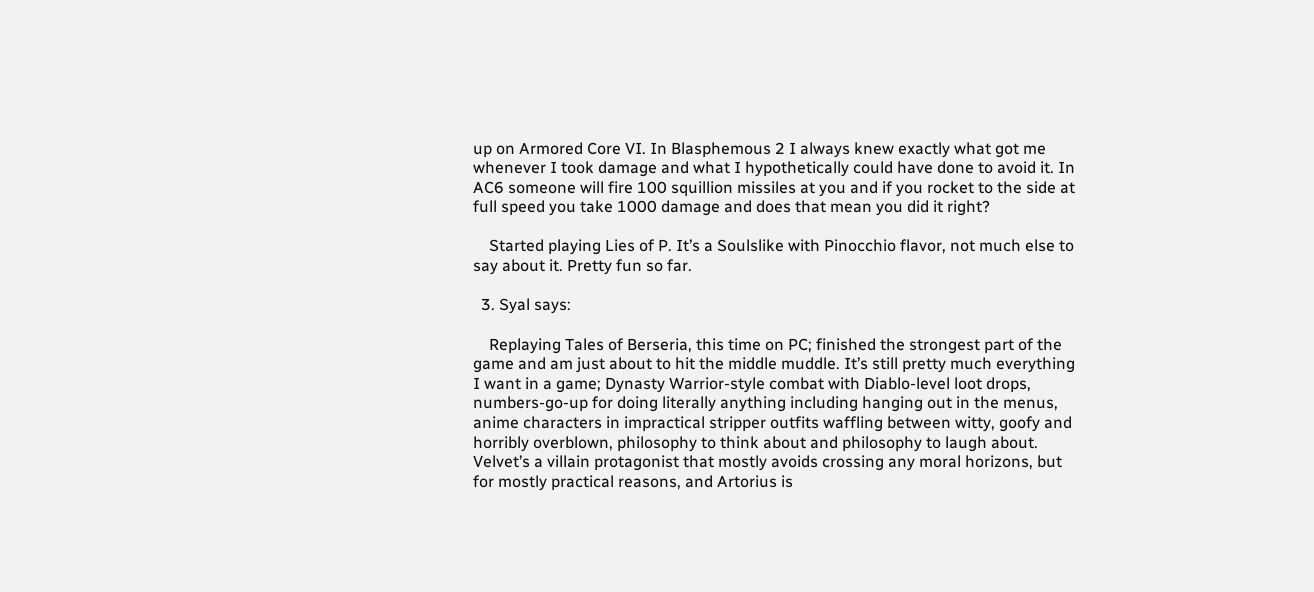up on Armored Core VI. In Blasphemous 2 I always knew exactly what got me whenever I took damage and what I hypothetically could have done to avoid it. In AC6 someone will fire 100 squillion missiles at you and if you rocket to the side at full speed you take 1000 damage and does that mean you did it right?

    Started playing Lies of P. It’s a Soulslike with Pinocchio flavor, not much else to say about it. Pretty fun so far.

  3. Syal says:

    Replaying Tales of Berseria, this time on PC; finished the strongest part of the game and am just about to hit the middle muddle. It’s still pretty much everything I want in a game; Dynasty Warrior-style combat with Diablo-level loot drops, numbers-go-up for doing literally anything including hanging out in the menus, anime characters in impractical stripper outfits waffling between witty, goofy and horribly overblown, philosophy to think about and philosophy to laugh about. Velvet’s a villain protagonist that mostly avoids crossing any moral horizons, but for mostly practical reasons, and Artorius is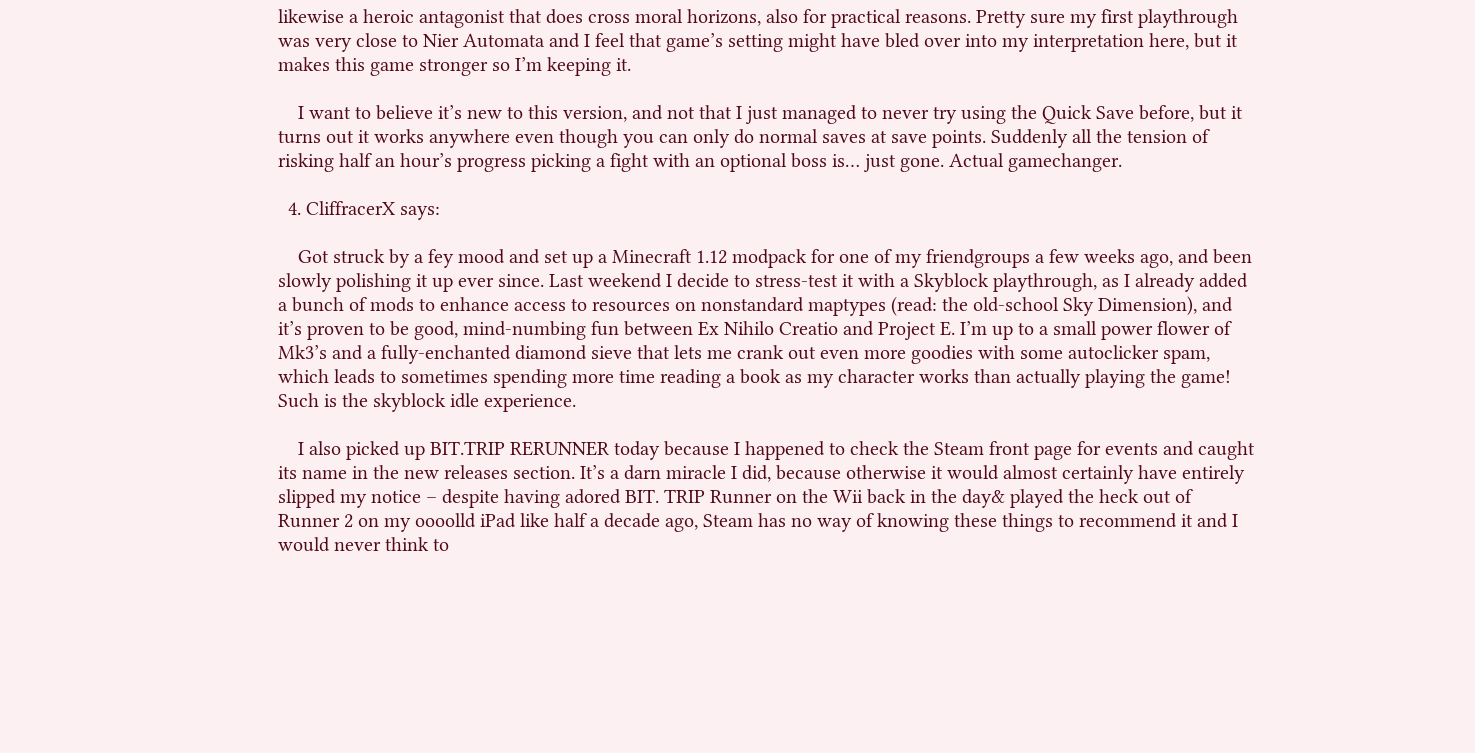likewise a heroic antagonist that does cross moral horizons, also for practical reasons. Pretty sure my first playthrough was very close to Nier Automata and I feel that game’s setting might have bled over into my interpretation here, but it makes this game stronger so I’m keeping it.

    I want to believe it’s new to this version, and not that I just managed to never try using the Quick Save before, but it turns out it works anywhere even though you can only do normal saves at save points. Suddenly all the tension of risking half an hour’s progress picking a fight with an optional boss is… just gone. Actual gamechanger.

  4. CliffracerX says:

    Got struck by a fey mood and set up a Minecraft 1.12 modpack for one of my friendgroups a few weeks ago, and been slowly polishing it up ever since. Last weekend I decide to stress-test it with a Skyblock playthrough, as I already added a bunch of mods to enhance access to resources on nonstandard maptypes (read: the old-school Sky Dimension), and it’s proven to be good, mind-numbing fun between Ex Nihilo Creatio and Project E. I’m up to a small power flower of Mk3’s and a fully-enchanted diamond sieve that lets me crank out even more goodies with some autoclicker spam, which leads to sometimes spending more time reading a book as my character works than actually playing the game! Such is the skyblock idle experience.

    I also picked up BIT.TRIP RERUNNER today because I happened to check the Steam front page for events and caught its name in the new releases section. It’s a darn miracle I did, because otherwise it would almost certainly have entirely slipped my notice – despite having adored BIT. TRIP Runner on the Wii back in the day& played the heck out of Runner 2 on my oooolld iPad like half a decade ago, Steam has no way of knowing these things to recommend it and I would never think to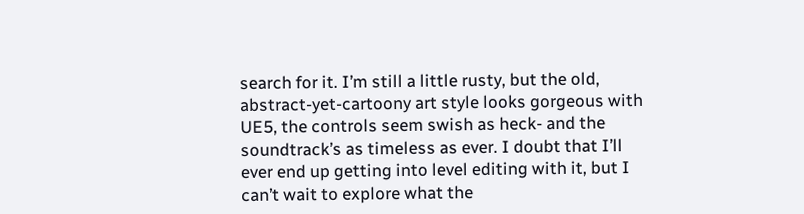search for it. I’m still a little rusty, but the old, abstract-yet-cartoony art style looks gorgeous with UE5, the controls seem swish as heck- and the soundtrack’s as timeless as ever. I doubt that I’ll ever end up getting into level editing with it, but I can’t wait to explore what the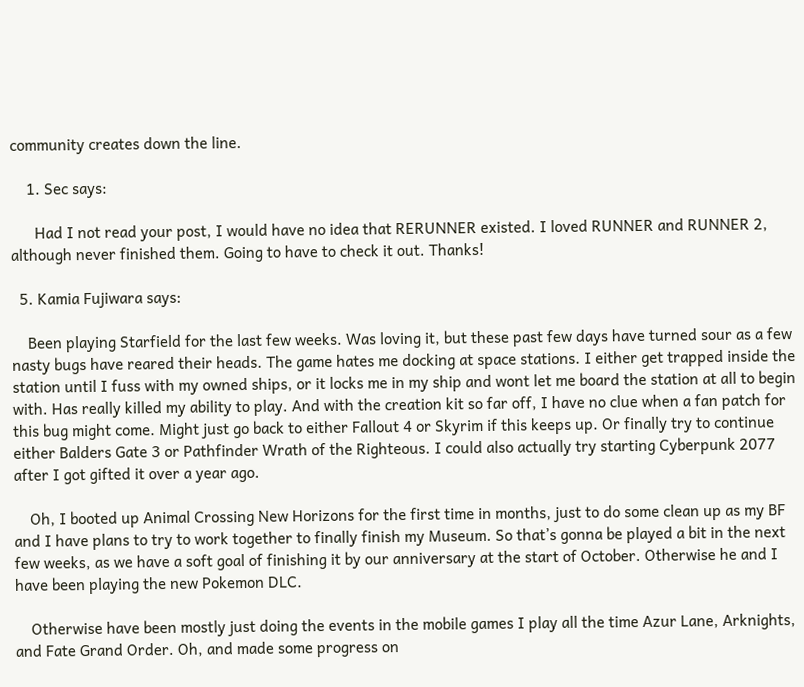community creates down the line.

    1. Sec says:

      Had I not read your post, I would have no idea that RERUNNER existed. I loved RUNNER and RUNNER 2, although never finished them. Going to have to check it out. Thanks!

  5. Kamia Fujiwara says:

    Been playing Starfield for the last few weeks. Was loving it, but these past few days have turned sour as a few nasty bugs have reared their heads. The game hates me docking at space stations. I either get trapped inside the station until I fuss with my owned ships, or it locks me in my ship and wont let me board the station at all to begin with. Has really killed my ability to play. And with the creation kit so far off, I have no clue when a fan patch for this bug might come. Might just go back to either Fallout 4 or Skyrim if this keeps up. Or finally try to continue either Balders Gate 3 or Pathfinder Wrath of the Righteous. I could also actually try starting Cyberpunk 2077 after I got gifted it over a year ago.

    Oh, I booted up Animal Crossing New Horizons for the first time in months, just to do some clean up as my BF and I have plans to try to work together to finally finish my Museum. So that’s gonna be played a bit in the next few weeks, as we have a soft goal of finishing it by our anniversary at the start of October. Otherwise he and I have been playing the new Pokemon DLC.

    Otherwise have been mostly just doing the events in the mobile games I play all the time Azur Lane, Arknights, and Fate Grand Order. Oh, and made some progress on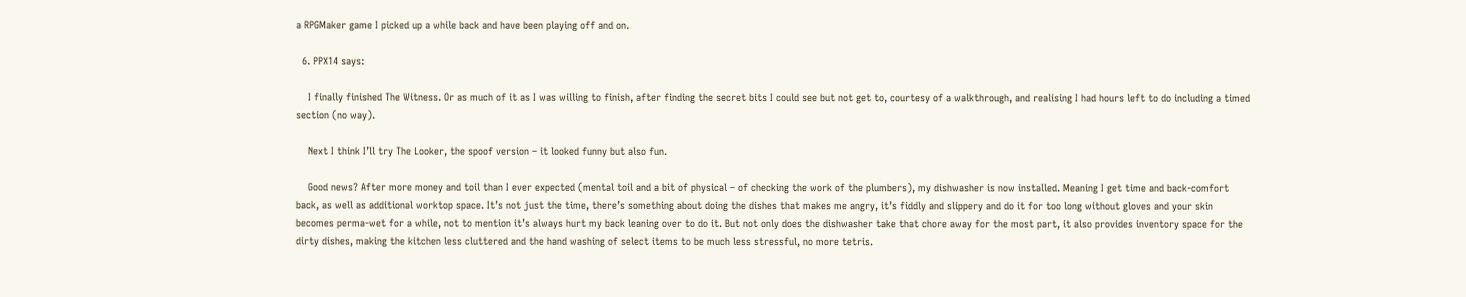a RPGMaker game I picked up a while back and have been playing off and on.

  6. PPX14 says:

    I finally finished The Witness. Or as much of it as I was willing to finish, after finding the secret bits I could see but not get to, courtesy of a walkthrough, and realising I had hours left to do including a timed section (no way).

    Next I think I’ll try The Looker, the spoof version – it looked funny but also fun.

    Good news? After more money and toil than I ever expected (mental toil and a bit of physical – of checking the work of the plumbers), my dishwasher is now installed. Meaning I get time and back-comfort back, as well as additional worktop space. It’s not just the time, there’s something about doing the dishes that makes me angry, it’s fiddly and slippery and do it for too long without gloves and your skin becomes perma-wet for a while, not to mention it’s always hurt my back leaning over to do it. But not only does the dishwasher take that chore away for the most part, it also provides inventory space for the dirty dishes, making the kitchen less cluttered and the hand washing of select items to be much less stressful, no more tetris.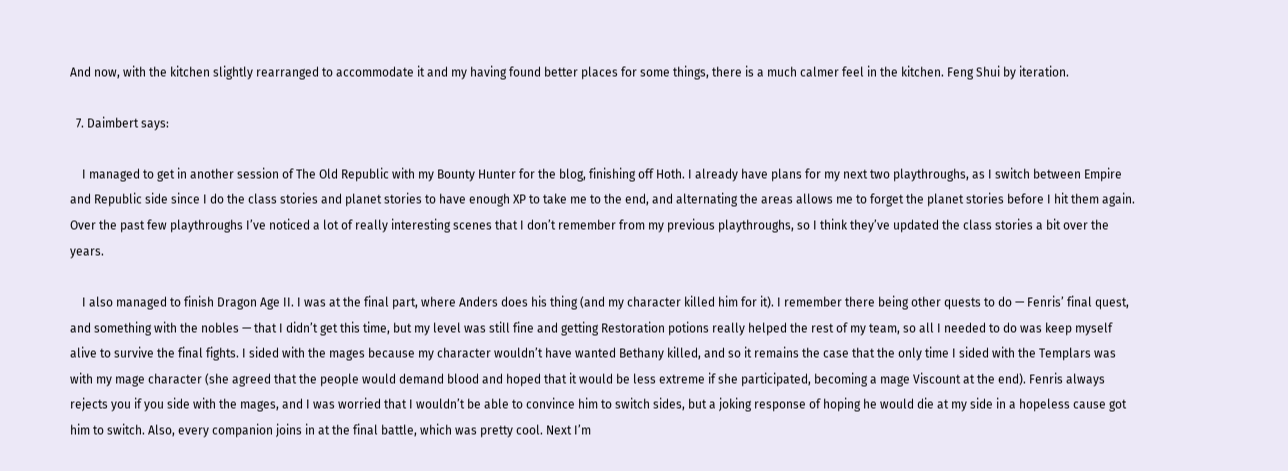And now, with the kitchen slightly rearranged to accommodate it and my having found better places for some things, there is a much calmer feel in the kitchen. Feng Shui by iteration.

  7. Daimbert says:

    I managed to get in another session of The Old Republic with my Bounty Hunter for the blog, finishing off Hoth. I already have plans for my next two playthroughs, as I switch between Empire and Republic side since I do the class stories and planet stories to have enough XP to take me to the end, and alternating the areas allows me to forget the planet stories before I hit them again. Over the past few playthroughs I’ve noticed a lot of really interesting scenes that I don’t remember from my previous playthroughs, so I think they’ve updated the class stories a bit over the years.

    I also managed to finish Dragon Age II. I was at the final part, where Anders does his thing (and my character killed him for it). I remember there being other quests to do — Fenris’ final quest, and something with the nobles — that I didn’t get this time, but my level was still fine and getting Restoration potions really helped the rest of my team, so all I needed to do was keep myself alive to survive the final fights. I sided with the mages because my character wouldn’t have wanted Bethany killed, and so it remains the case that the only time I sided with the Templars was with my mage character (she agreed that the people would demand blood and hoped that it would be less extreme if she participated, becoming a mage Viscount at the end). Fenris always rejects you if you side with the mages, and I was worried that I wouldn’t be able to convince him to switch sides, but a joking response of hoping he would die at my side in a hopeless cause got him to switch. Also, every companion joins in at the final battle, which was pretty cool. Next I’m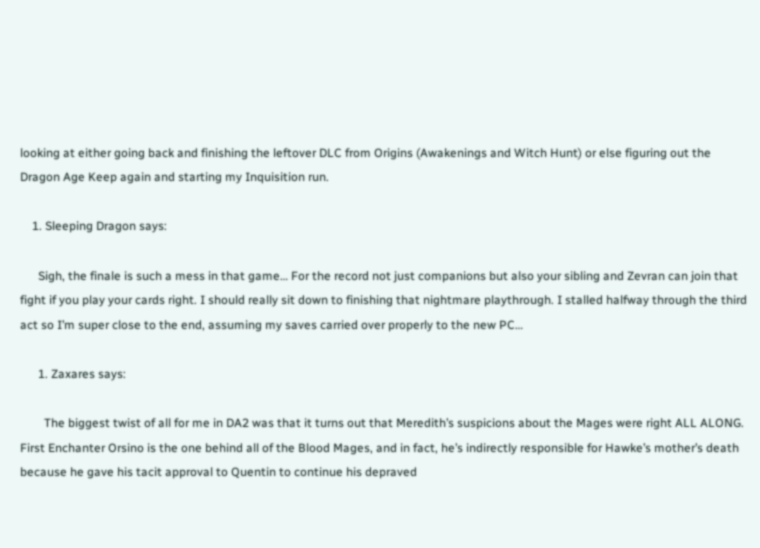looking at either going back and finishing the leftover DLC from Origins (Awakenings and Witch Hunt) or else figuring out the Dragon Age Keep again and starting my Inquisition run.

    1. Sleeping Dragon says:

      Sigh, the finale is such a mess in that game… For the record not just companions but also your sibling and Zevran can join that fight if you play your cards right. I should really sit down to finishing that nightmare playthrough. I stalled halfway through the third act so I’m super close to the end, assuming my saves carried over properly to the new PC…

      1. Zaxares says:

        The biggest twist of all for me in DA2 was that it turns out that Meredith’s suspicions about the Mages were right ALL ALONG. First Enchanter Orsino is the one behind all of the Blood Mages, and in fact, he’s indirectly responsible for Hawke’s mother’s death because he gave his tacit approval to Quentin to continue his depraved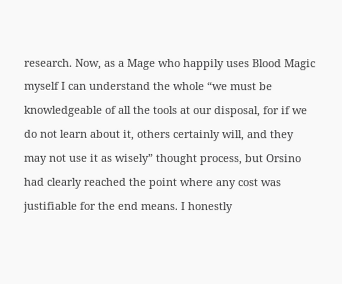research. Now, as a Mage who happily uses Blood Magic myself I can understand the whole “we must be knowledgeable of all the tools at our disposal, for if we do not learn about it, others certainly will, and they may not use it as wisely” thought process, but Orsino had clearly reached the point where any cost was justifiable for the end means. I honestly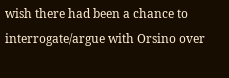wish there had been a chance to interrogate/argue with Orsino over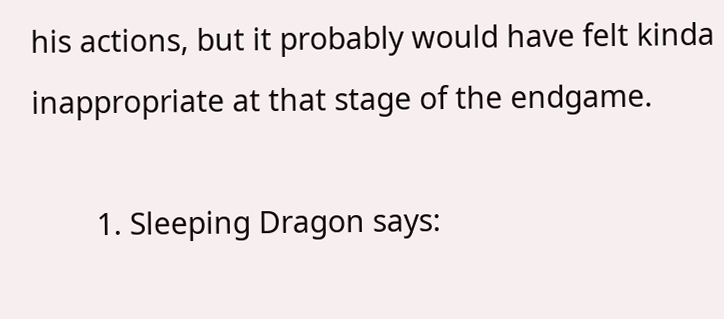his actions, but it probably would have felt kinda inappropriate at that stage of the endgame.

        1. Sleeping Dragon says: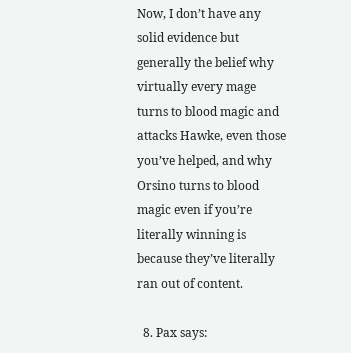Now, I don’t have any solid evidence but generally the belief why virtually every mage turns to blood magic and attacks Hawke, even those you’ve helped, and why Orsino turns to blood magic even if you’re literally winning is because they’ve literally ran out of content.

  8. Pax says: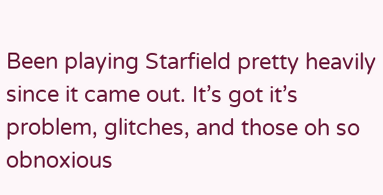Been playing Starfield pretty heavily since it came out. It’s got it’s problem, glitches, and those oh so obnoxious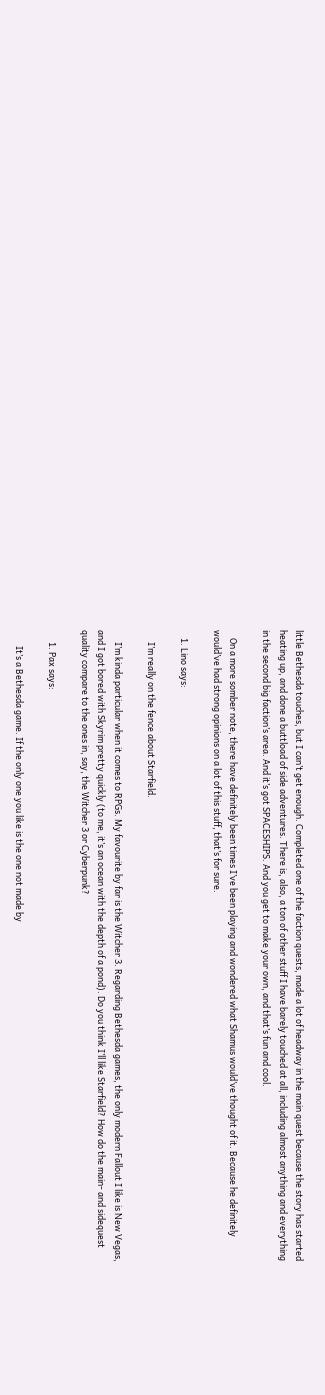little Bethesda touches, but I can’t get enough. Completed one of the faction quests, made a lot of headway in the main quest because the story has started heating up, and done a buttload of side adventures. There is, also, a ton of other stuff I have barely touched at all, including almost anything and everything in the second big faction’s area. And it’s got SPACESHIPS. And you get to make your own, and that’s fun and cool.

    On a more somber note, there have definitely been times I’ve been playing and wondered what Shamus would’ve thought of it. Because he definitely would’ve had strong opinions on a lot of this stuff, that’s for sure.

    1. Lino says:

      I’m really on the fence about Starfield.

      I’m kinda particular when it comes to RPGs. My favourite by far is the Witcher 3. Regarding Bethesda games, the only modern Fallout I like is New Vegas, and I got bored with Skyrim pretty quickly (to me, it’s an ocean with the depth of a pond). Do you think I’ll like Starfield? How do the main- and sidequest quality compare to the ones in, say, the Witcher 3 or Cyberpunk?

      1. Pax says:

        It’s a Bethesda game. If the only one you like is the one not made by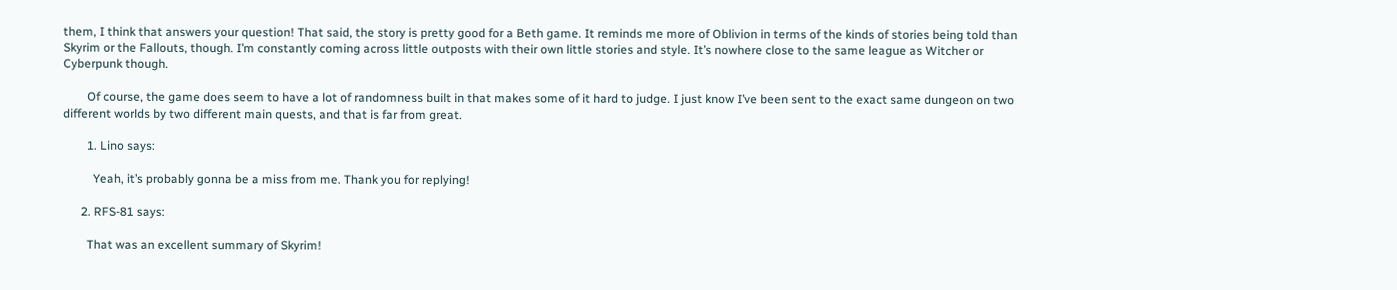them, I think that answers your question! That said, the story is pretty good for a Beth game. It reminds me more of Oblivion in terms of the kinds of stories being told than Skyrim or the Fallouts, though. I’m constantly coming across little outposts with their own little stories and style. It’s nowhere close to the same league as Witcher or Cyberpunk though.

        Of course, the game does seem to have a lot of randomness built in that makes some of it hard to judge. I just know I’ve been sent to the exact same dungeon on two different worlds by two different main quests, and that is far from great.

        1. Lino says:

          Yeah, it’s probably gonna be a miss from me. Thank you for replying!

      2. RFS-81 says:

        That was an excellent summary of Skyrim!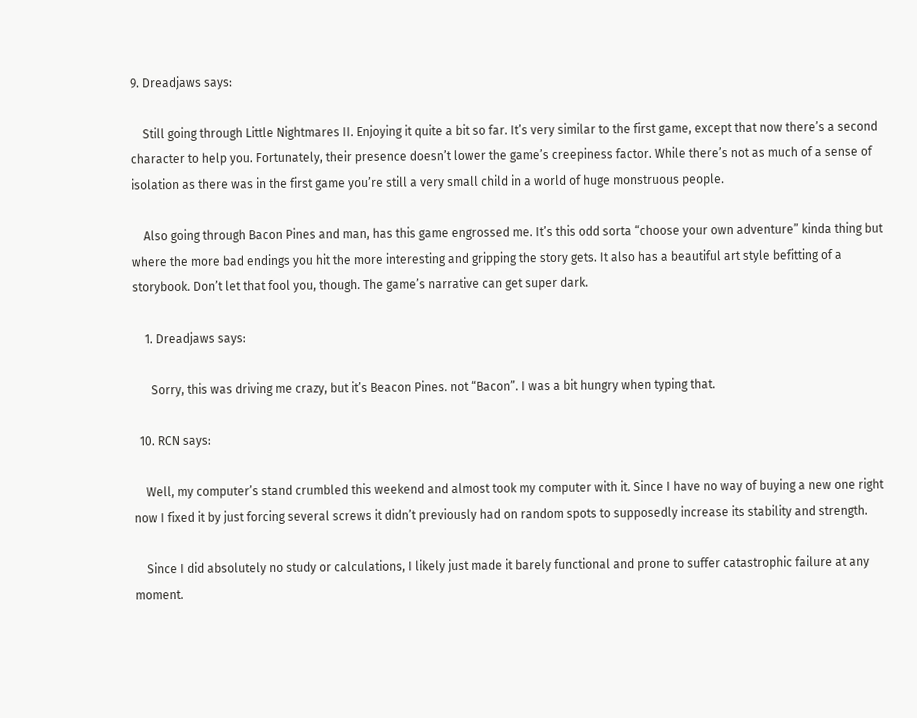9. Dreadjaws says:

    Still going through Little Nightmares II. Enjoying it quite a bit so far. It’s very similar to the first game, except that now there’s a second character to help you. Fortunately, their presence doesn’t lower the game’s creepiness factor. While there’s not as much of a sense of isolation as there was in the first game you’re still a very small child in a world of huge monstruous people.

    Also going through Bacon Pines and man, has this game engrossed me. It’s this odd sorta “choose your own adventure” kinda thing but where the more bad endings you hit the more interesting and gripping the story gets. It also has a beautiful art style befitting of a storybook. Don’t let that fool you, though. The game’s narrative can get super dark.

    1. Dreadjaws says:

      Sorry, this was driving me crazy, but it’s Beacon Pines. not “Bacon”. I was a bit hungry when typing that.

  10. RCN says:

    Well, my computer’s stand crumbled this weekend and almost took my computer with it. Since I have no way of buying a new one right now I fixed it by just forcing several screws it didn’t previously had on random spots to supposedly increase its stability and strength.

    Since I did absolutely no study or calculations, I likely just made it barely functional and prone to suffer catastrophic failure at any moment.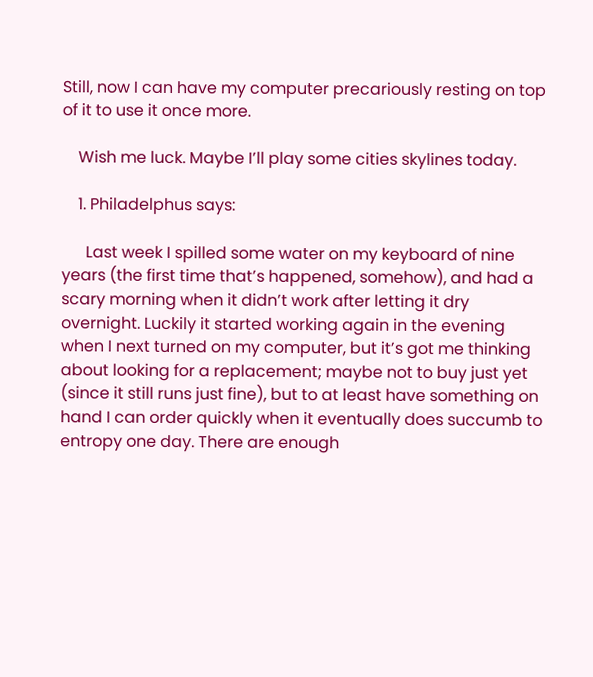Still, now I can have my computer precariously resting on top of it to use it once more.

    Wish me luck. Maybe I’ll play some cities skylines today.

    1. Philadelphus says:

      Last week I spilled some water on my keyboard of nine years (the first time that’s happened, somehow), and had a scary morning when it didn’t work after letting it dry overnight. Luckily it started working again in the evening when I next turned on my computer, but it’s got me thinking about looking for a replacement; maybe not to buy just yet (since it still runs just fine), but to at least have something on hand I can order quickly when it eventually does succumb to entropy one day. There are enough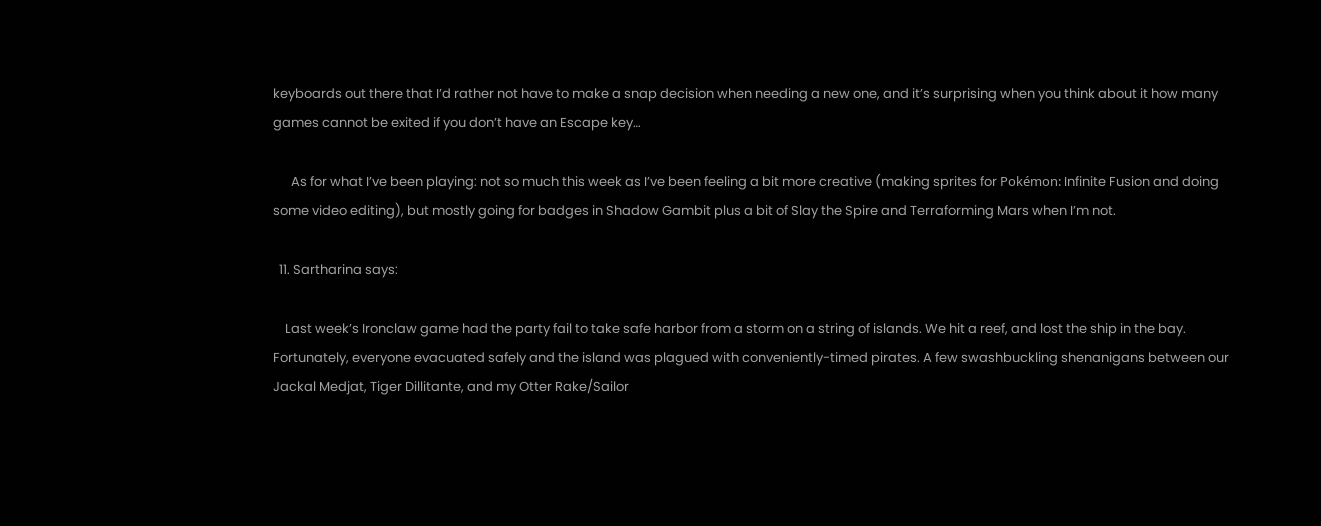keyboards out there that I’d rather not have to make a snap decision when needing a new one, and it’s surprising when you think about it how many games cannot be exited if you don’t have an Escape key…

      As for what I’ve been playing: not so much this week as I’ve been feeling a bit more creative (making sprites for Pokémon: Infinite Fusion and doing some video editing), but mostly going for badges in Shadow Gambit plus a bit of Slay the Spire and Terraforming Mars when I’m not.

  11. Sartharina says:

    Last week’s Ironclaw game had the party fail to take safe harbor from a storm on a string of islands. We hit a reef, and lost the ship in the bay. Fortunately, everyone evacuated safely and the island was plagued with conveniently-timed pirates. A few swashbuckling shenanigans between our Jackal Medjat, Tiger Dillitante, and my Otter Rake/Sailor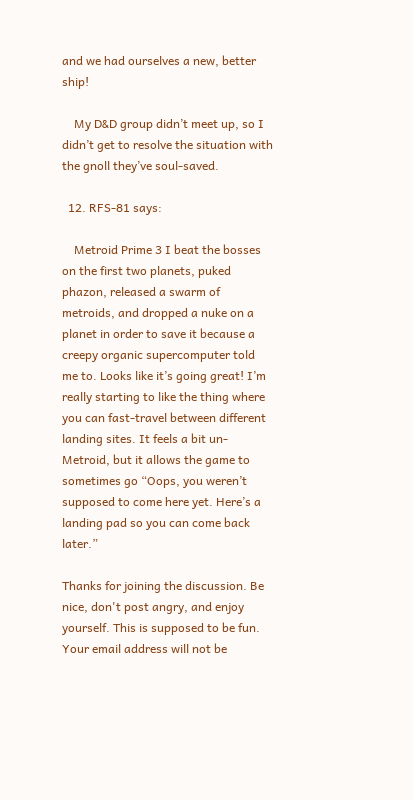and we had ourselves a new, better ship!

    My D&D group didn’t meet up, so I didn’t get to resolve the situation with the gnoll they’ve soul-saved.

  12. RFS-81 says:

    Metroid Prime 3 I beat the bosses on the first two planets, puked phazon, released a swarm of metroids, and dropped a nuke on a planet in order to save it because a creepy organic supercomputer told me to. Looks like it’s going great! I’m really starting to like the thing where you can fast-travel between different landing sites. It feels a bit un-Metroid, but it allows the game to sometimes go “Oops, you weren’t supposed to come here yet. Here’s a landing pad so you can come back later.”

Thanks for joining the discussion. Be nice, don't post angry, and enjoy yourself. This is supposed to be fun. Your email address will not be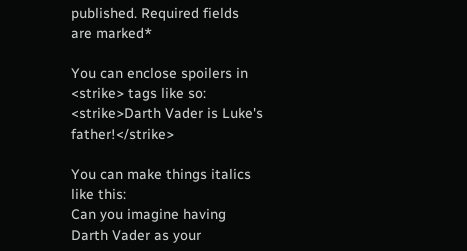published. Required fields are marked*

You can enclose spoilers in <strike> tags like so:
<strike>Darth Vader is Luke's father!</strike>

You can make things italics like this:
Can you imagine having Darth Vader as your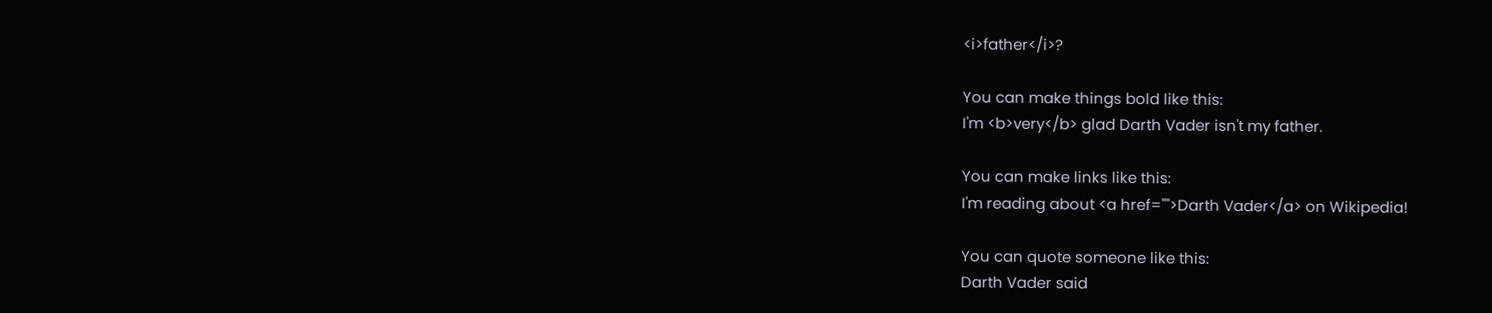<i>father</i>?

You can make things bold like this:
I'm <b>very</b> glad Darth Vader isn't my father.

You can make links like this:
I'm reading about <a href="">Darth Vader</a> on Wikipedia!

You can quote someone like this:
Darth Vader said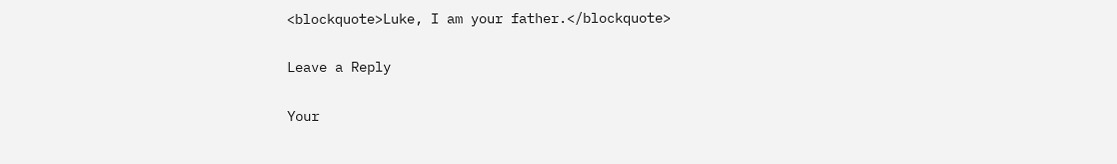<blockquote>Luke, I am your father.</blockquote>

Leave a Reply

Your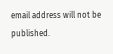email address will not be published.